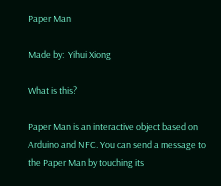Paper Man

Made by:  Yihui Xiong

What is this?

Paper Man is an interactive object based on Arduino and NFC. You can send a message to the Paper Man by touching its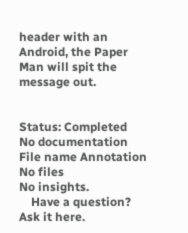header with an Android, the Paper Man will spit the message out.


Status: Completed
No documentation
File name Annotation
No files
No insights.
    Have a question? Ask it here.